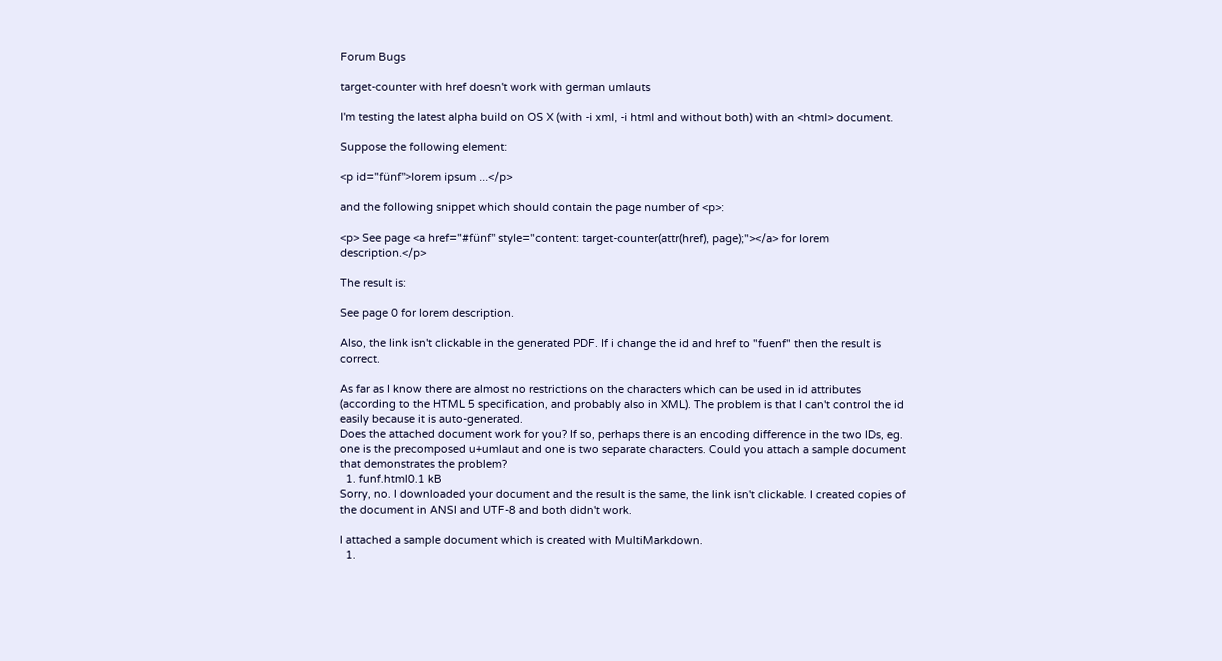Forum Bugs

target-counter with href doesn't work with german umlauts

I'm testing the latest alpha build on OS X (with -i xml, -i html and without both) with an <html> document.

Suppose the following element:

<p id="fünf">lorem ipsum ...</p>

and the following snippet which should contain the page number of <p>:

<p> See page <a href="#fünf" style="content: target-counter(attr(href), page);"></a> for lorem description.</p>

The result is:

See page 0 for lorem description.

Also, the link isn't clickable in the generated PDF. If i change the id and href to "fuenf" then the result is correct.

As far as I know there are almost no restrictions on the characters which can be used in id attributes (according to the HTML 5 specification, and probably also in XML). The problem is that I can't control the id easily because it is auto-generated.
Does the attached document work for you? If so, perhaps there is an encoding difference in the two IDs, eg. one is the precomposed u+umlaut and one is two separate characters. Could you attach a sample document that demonstrates the problem?
  1. funf.html0.1 kB
Sorry, no. I downloaded your document and the result is the same, the link isn't clickable. I created copies of the document in ANSI and UTF-8 and both didn't work.

I attached a sample document which is created with MultiMarkdown.
  1.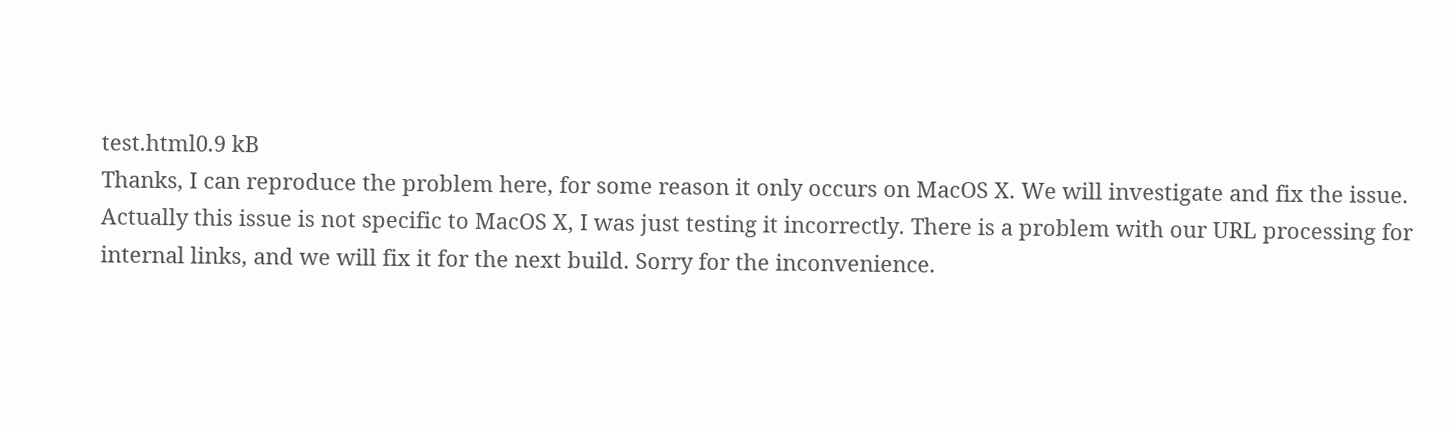test.html0.9 kB
Thanks, I can reproduce the problem here, for some reason it only occurs on MacOS X. We will investigate and fix the issue.
Actually this issue is not specific to MacOS X, I was just testing it incorrectly. There is a problem with our URL processing for internal links, and we will fix it for the next build. Sorry for the inconvenience.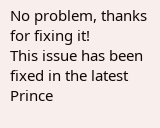No problem, thanks for fixing it!
This issue has been fixed in the latest Prince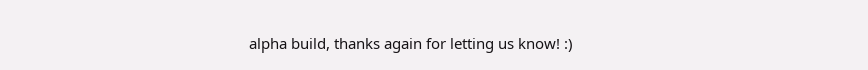alpha build, thanks again for letting us know! :)